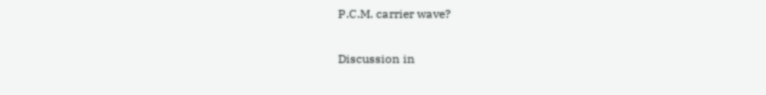P.C.M. carrier wave?

Discussion in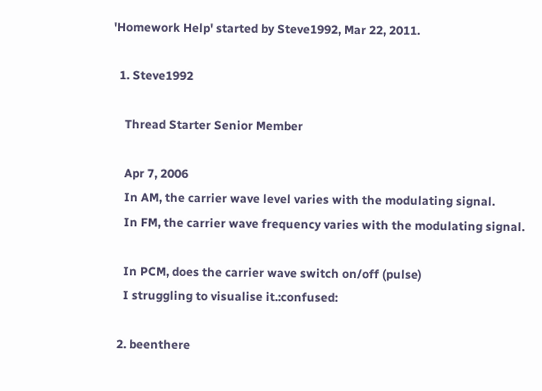'Homework Help' started by Steve1992, Mar 22, 2011.

  1. Steve1992

    Thread Starter Senior Member

    Apr 7, 2006
    In AM, the carrier wave level varies with the modulating signal.
    In FM, the carrier wave frequency varies with the modulating signal.

    In PCM, does the carrier wave switch on/off (pulse)
    I struggling to visualise it.:confused:

  2. beenthere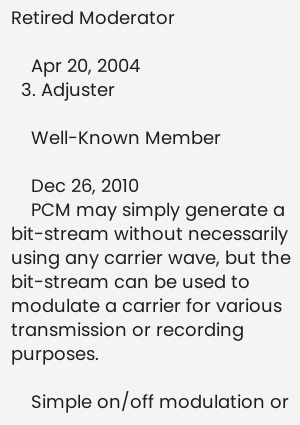Retired Moderator

    Apr 20, 2004
  3. Adjuster

    Well-Known Member

    Dec 26, 2010
    PCM may simply generate a bit-stream without necessarily using any carrier wave, but the bit-stream can be used to modulate a carrier for various transmission or recording purposes.

    Simple on/off modulation or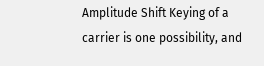Amplitude Shift Keying of a carrier is one possibility, and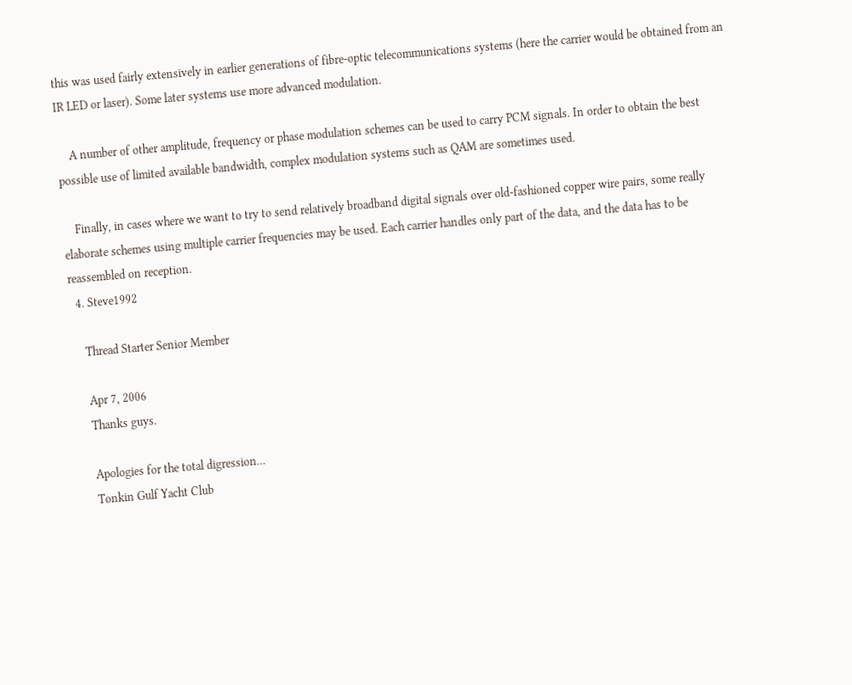this was used fairly extensively in earlier generations of fibre-optic telecommunications systems (here the carrier would be obtained from an IR LED or laser). Some later systems use more advanced modulation.

    A number of other amplitude, frequency or phase modulation schemes can be used to carry PCM signals. In order to obtain the best possible use of limited available bandwidth, complex modulation systems such as QAM are sometimes used.

    Finally, in cases where we want to try to send relatively broadband digital signals over old-fashioned copper wire pairs, some really elaborate schemes using multiple carrier frequencies may be used. Each carrier handles only part of the data, and the data has to be reassembled on reception.
  4. Steve1992

    Thread Starter Senior Member

    Apr 7, 2006
    Thanks guys.

    Apologies for the total digression...
    Tonkin Gulf Yacht Club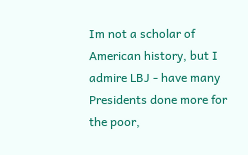Im not a scholar of American history, but I admire LBJ - have many Presidents done more for the poor,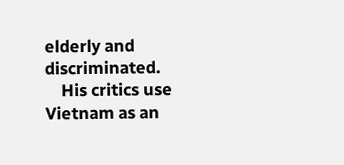elderly and discriminated.
    His critics use Vietnam as an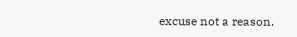excuse not a reason.